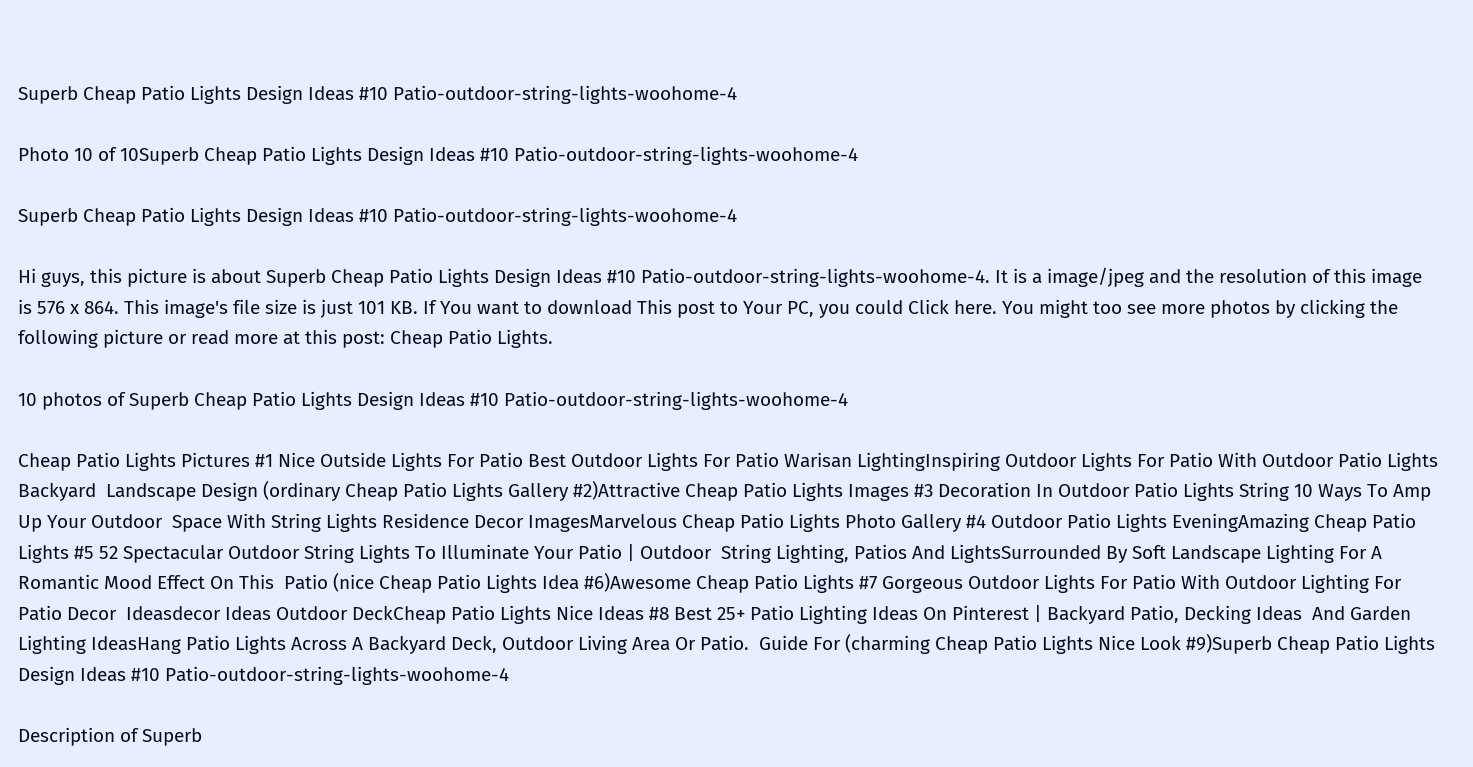Superb Cheap Patio Lights Design Ideas #10 Patio-outdoor-string-lights-woohome-4

Photo 10 of 10Superb Cheap Patio Lights Design Ideas #10 Patio-outdoor-string-lights-woohome-4

Superb Cheap Patio Lights Design Ideas #10 Patio-outdoor-string-lights-woohome-4

Hi guys, this picture is about Superb Cheap Patio Lights Design Ideas #10 Patio-outdoor-string-lights-woohome-4. It is a image/jpeg and the resolution of this image is 576 x 864. This image's file size is just 101 KB. If You want to download This post to Your PC, you could Click here. You might too see more photos by clicking the following picture or read more at this post: Cheap Patio Lights.

10 photos of Superb Cheap Patio Lights Design Ideas #10 Patio-outdoor-string-lights-woohome-4

Cheap Patio Lights Pictures #1 Nice Outside Lights For Patio Best Outdoor Lights For Patio Warisan LightingInspiring Outdoor Lights For Patio With Outdoor Patio Lights Backyard  Landscape Design (ordinary Cheap Patio Lights Gallery #2)Attractive Cheap Patio Lights Images #3 Decoration In Outdoor Patio Lights String 10 Ways To Amp Up Your Outdoor  Space With String Lights Residence Decor ImagesMarvelous Cheap Patio Lights Photo Gallery #4 Outdoor Patio Lights EveningAmazing Cheap Patio Lights #5 52 Spectacular Outdoor String Lights To Illuminate Your Patio | Outdoor  String Lighting, Patios And LightsSurrounded By Soft Landscape Lighting For A Romantic Mood Effect On This  Patio (nice Cheap Patio Lights Idea #6)Awesome Cheap Patio Lights #7 Gorgeous Outdoor Lights For Patio With Outdoor Lighting For Patio Decor  Ideasdecor Ideas Outdoor DeckCheap Patio Lights Nice Ideas #8 Best 25+ Patio Lighting Ideas On Pinterest | Backyard Patio, Decking Ideas  And Garden Lighting IdeasHang Patio Lights Across A Backyard Deck, Outdoor Living Area Or Patio.  Guide For (charming Cheap Patio Lights Nice Look #9)Superb Cheap Patio Lights Design Ideas #10 Patio-outdoor-string-lights-woohome-4

Description of Superb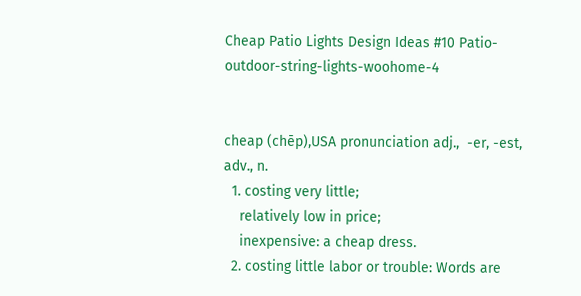Cheap Patio Lights Design Ideas #10 Patio-outdoor-string-lights-woohome-4


cheap (chēp),USA pronunciation adj.,  -er, -est, adv., n.
  1. costing very little;
    relatively low in price;
    inexpensive: a cheap dress.
  2. costing little labor or trouble: Words are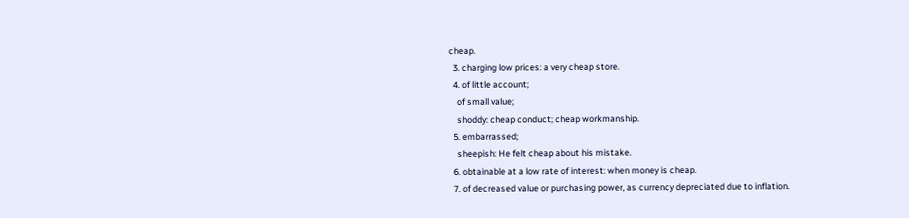cheap.
  3. charging low prices: a very cheap store.
  4. of little account;
    of small value;
    shoddy: cheap conduct; cheap workmanship.
  5. embarrassed;
    sheepish: He felt cheap about his mistake.
  6. obtainable at a low rate of interest: when money is cheap.
  7. of decreased value or purchasing power, as currency depreciated due to inflation.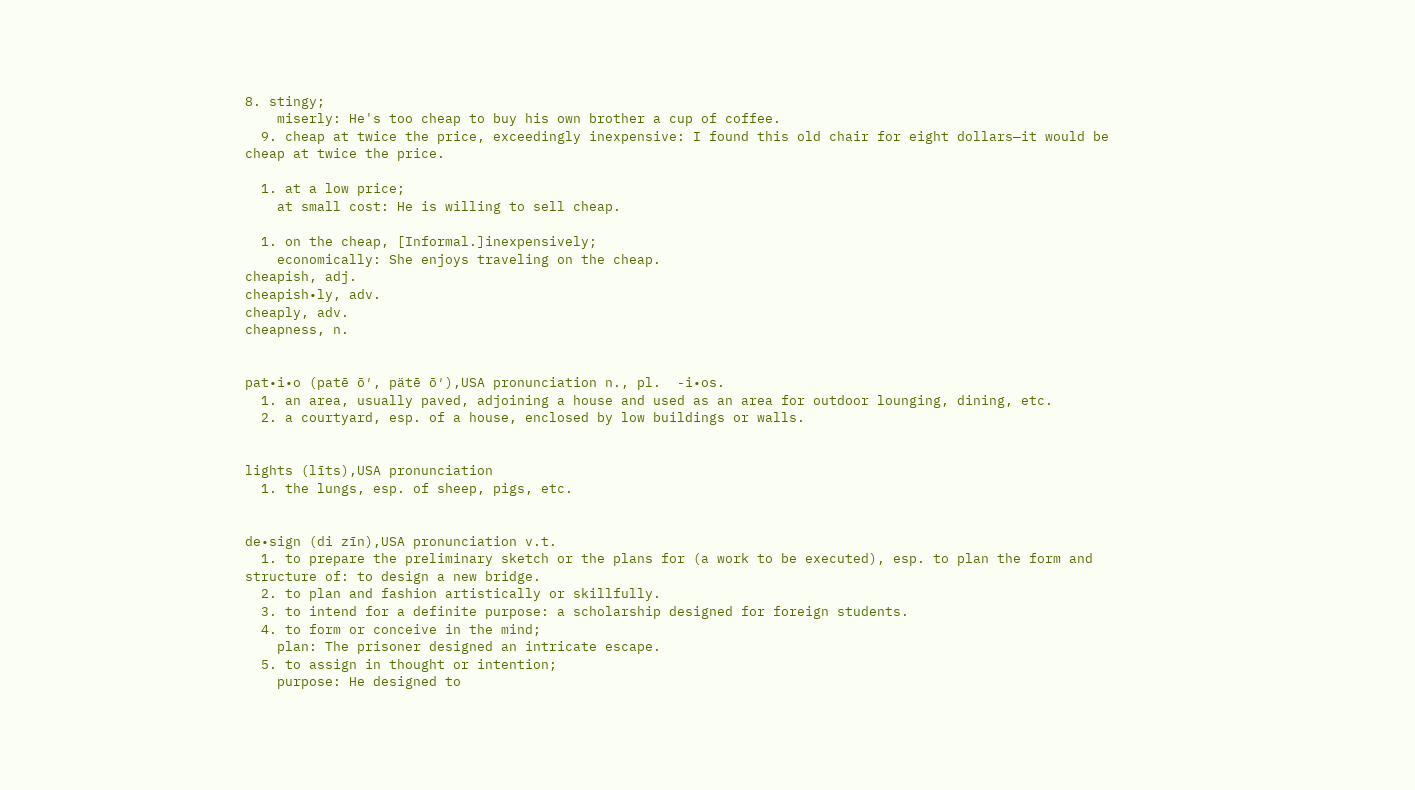8. stingy;
    miserly: He's too cheap to buy his own brother a cup of coffee.
  9. cheap at twice the price, exceedingly inexpensive: I found this old chair for eight dollars—it would be cheap at twice the price.

  1. at a low price;
    at small cost: He is willing to sell cheap.

  1. on the cheap, [Informal.]inexpensively;
    economically: She enjoys traveling on the cheap.
cheapish, adj.
cheapish•ly, adv.
cheaply, adv.
cheapness, n.


pat•i•o (patē ō′, pätē ō′),USA pronunciation n., pl.  -i•os.
  1. an area, usually paved, adjoining a house and used as an area for outdoor lounging, dining, etc.
  2. a courtyard, esp. of a house, enclosed by low buildings or walls.


lights (līts),USA pronunciation
  1. the lungs, esp. of sheep, pigs, etc.


de•sign (di zīn),USA pronunciation v.t.
  1. to prepare the preliminary sketch or the plans for (a work to be executed), esp. to plan the form and structure of: to design a new bridge.
  2. to plan and fashion artistically or skillfully.
  3. to intend for a definite purpose: a scholarship designed for foreign students.
  4. to form or conceive in the mind;
    plan: The prisoner designed an intricate escape.
  5. to assign in thought or intention;
    purpose: He designed to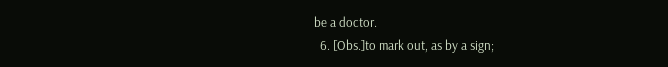be a doctor.
  6. [Obs.]to mark out, as by a sign;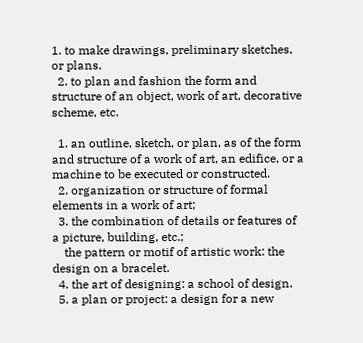1. to make drawings, preliminary sketches, or plans.
  2. to plan and fashion the form and structure of an object, work of art, decorative scheme, etc.

  1. an outline, sketch, or plan, as of the form and structure of a work of art, an edifice, or a machine to be executed or constructed.
  2. organization or structure of formal elements in a work of art;
  3. the combination of details or features of a picture, building, etc.;
    the pattern or motif of artistic work: the design on a bracelet.
  4. the art of designing: a school of design.
  5. a plan or project: a design for a new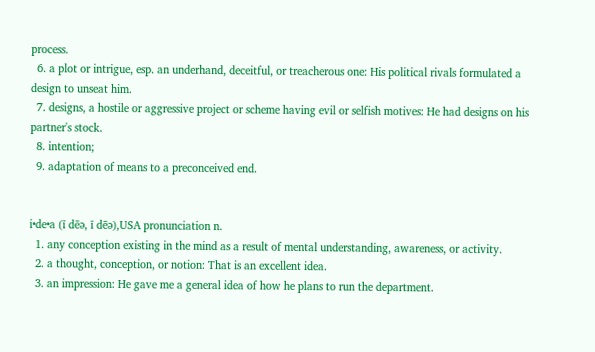process.
  6. a plot or intrigue, esp. an underhand, deceitful, or treacherous one: His political rivals formulated a design to unseat him.
  7. designs, a hostile or aggressive project or scheme having evil or selfish motives: He had designs on his partner's stock.
  8. intention;
  9. adaptation of means to a preconceived end.


i•de•a (ī dēə, ī dēə),USA pronunciation n.
  1. any conception existing in the mind as a result of mental understanding, awareness, or activity.
  2. a thought, conception, or notion: That is an excellent idea.
  3. an impression: He gave me a general idea of how he plans to run the department.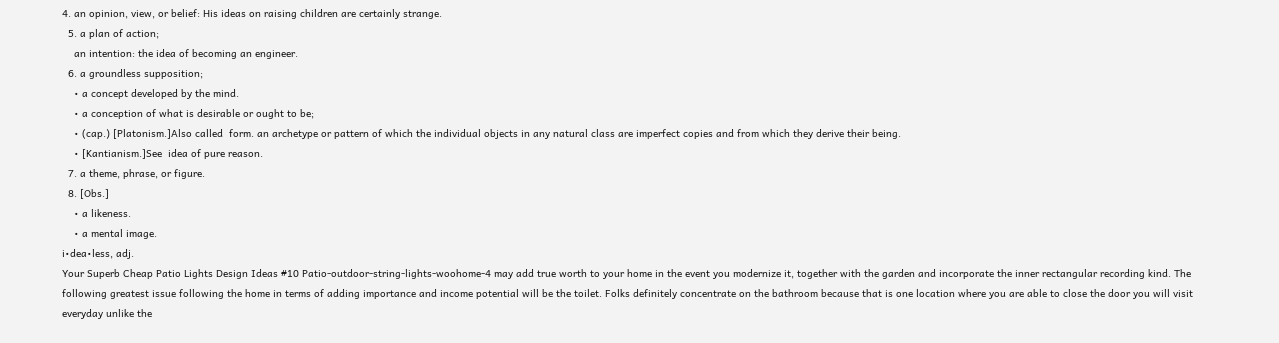4. an opinion, view, or belief: His ideas on raising children are certainly strange.
  5. a plan of action;
    an intention: the idea of becoming an engineer.
  6. a groundless supposition;
    • a concept developed by the mind.
    • a conception of what is desirable or ought to be;
    • (cap.) [Platonism.]Also called  form. an archetype or pattern of which the individual objects in any natural class are imperfect copies and from which they derive their being.
    • [Kantianism.]See  idea of pure reason.
  7. a theme, phrase, or figure.
  8. [Obs.]
    • a likeness.
    • a mental image.
i•dea•less, adj.
Your Superb Cheap Patio Lights Design Ideas #10 Patio-outdoor-string-lights-woohome-4 may add true worth to your home in the event you modernize it, together with the garden and incorporate the inner rectangular recording kind. The following greatest issue following the home in terms of adding importance and income potential will be the toilet. Folks definitely concentrate on the bathroom because that is one location where you are able to close the door you will visit everyday unlike the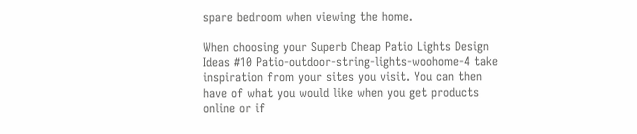spare bedroom when viewing the home.

When choosing your Superb Cheap Patio Lights Design Ideas #10 Patio-outdoor-string-lights-woohome-4 take inspiration from your sites you visit. You can then have of what you would like when you get products online or if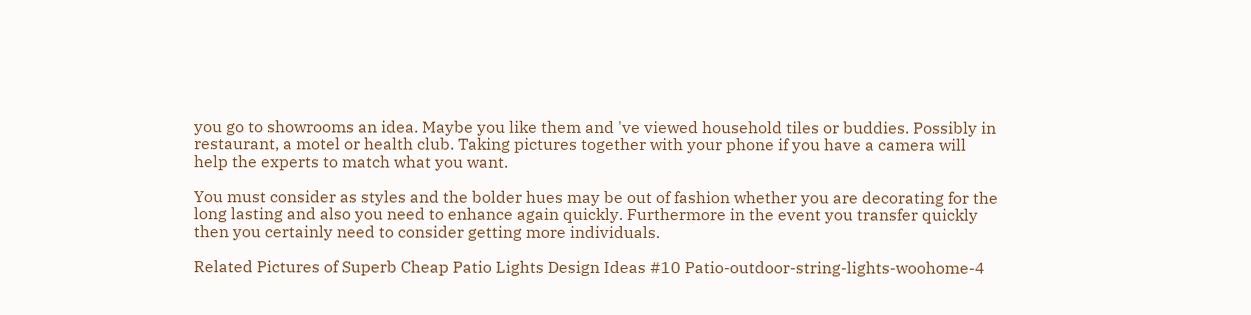you go to showrooms an idea. Maybe you like them and 've viewed household tiles or buddies. Possibly in restaurant, a motel or health club. Taking pictures together with your phone if you have a camera will help the experts to match what you want.

You must consider as styles and the bolder hues may be out of fashion whether you are decorating for the long lasting and also you need to enhance again quickly. Furthermore in the event you transfer quickly then you certainly need to consider getting more individuals.

Related Pictures of Superb Cheap Patio Lights Design Ideas #10 Patio-outdoor-string-lights-woohome-4